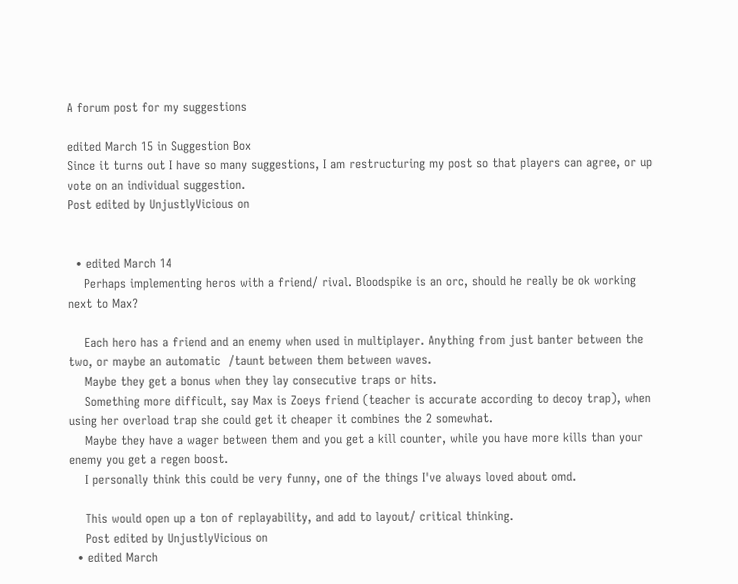A forum post for my suggestions

edited March 15 in Suggestion Box
Since it turns out I have so many suggestions, I am restructuring my post so that players can agree, or up vote on an individual suggestion.
Post edited by UnjustlyVicious on


  • edited March 14
    Perhaps implementing heros with a friend/ rival. Bloodspike is an orc, should he really be ok working next to Max?

    Each hero has a friend and an enemy when used in multiplayer. Anything from just banter between the two, or maybe an automatic  /taunt between them between waves.
    Maybe they get a bonus when they lay consecutive traps or hits.
    Something more difficult, say Max is Zoeys friend (teacher is accurate according to decoy trap), when using her overload trap she could get it cheaper it combines the 2 somewhat.
    Maybe they have a wager between them and you get a kill counter, while you have more kills than your enemy you get a regen boost.
    I personally think this could be very funny, one of the things I've always loved about omd.

    This would open up a ton of replayability, and add to layout/ critical thinking.
    Post edited by UnjustlyVicious on
  • edited March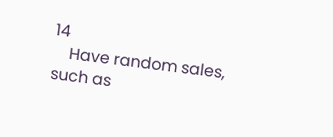14
    Have random sales, such as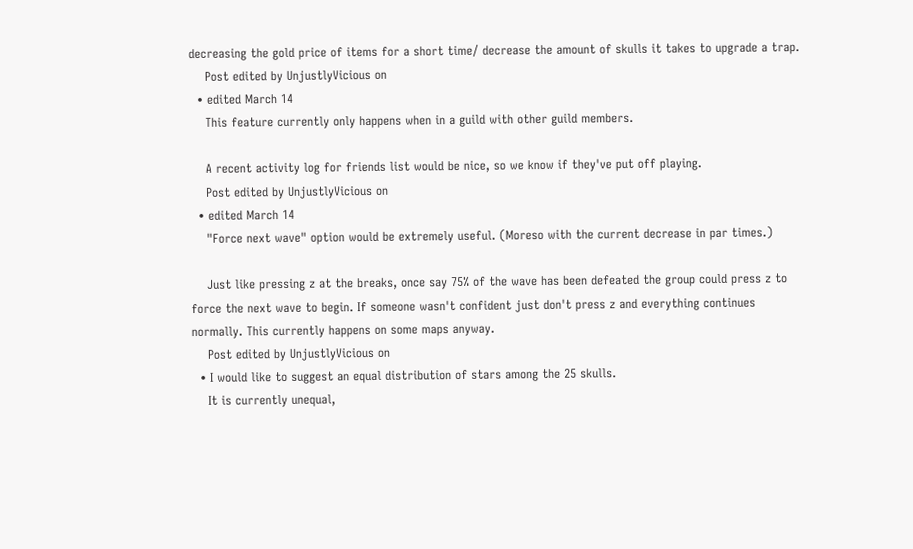decreasing the gold price of items for a short time/ decrease the amount of skulls it takes to upgrade a trap.
    Post edited by UnjustlyVicious on
  • edited March 14
    This feature currently only happens when in a guild with other guild members.

    A recent activity log for friends list would be nice, so we know if they've put off playing.
    Post edited by UnjustlyVicious on
  • edited March 14
    "Force next wave" option would be extremely useful. (Moreso with the current decrease in par times.)

    Just like pressing z at the breaks, once say 75% of the wave has been defeated the group could press z to force the next wave to begin. If someone wasn't confident just don't press z and everything continues normally. This currently happens on some maps anyway.
    Post edited by UnjustlyVicious on
  • I would like to suggest an equal distribution of stars among the 25 skulls.
    It is currently unequal,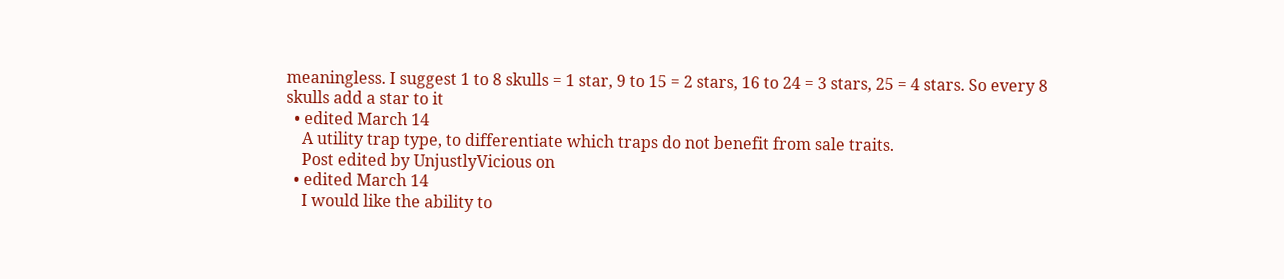meaningless. I suggest 1 to 8 skulls = 1 star, 9 to 15 = 2 stars, 16 to 24 = 3 stars, 25 = 4 stars. So every 8 skulls add a star to it
  • edited March 14
    A utility trap type, to differentiate which traps do not benefit from sale traits.
    Post edited by UnjustlyVicious on
  • edited March 14
    I would like the ability to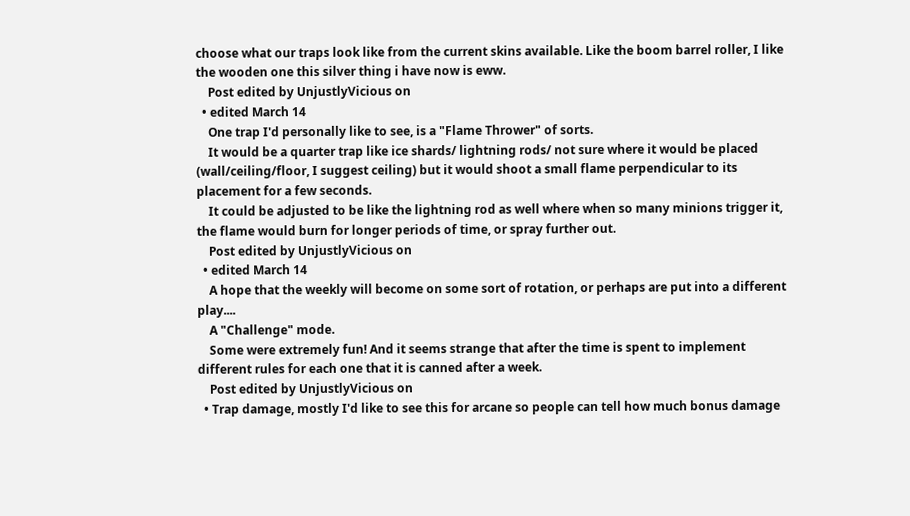choose what our traps look like from the current skins available. Like the boom barrel roller, I like the wooden one this silver thing i have now is eww.
    Post edited by UnjustlyVicious on
  • edited March 14
    One trap I'd personally like to see, is a "Flame Thrower" of sorts.
    It would be a quarter trap like ice shards/ lightning rods/ not sure where it would be placed (wall/ceiling/floor, I suggest ceiling) but it would shoot a small flame perpendicular to its placement for a few seconds.
    It could be adjusted to be like the lightning rod as well where when so many minions trigger it, the flame would burn for longer periods of time, or spray further out.
    Post edited by UnjustlyVicious on
  • edited March 14
    A hope that the weekly will become on some sort of rotation, or perhaps are put into a different play....
    A "Challenge" mode.
    Some were extremely fun! And it seems strange that after the time is spent to implement different rules for each one that it is canned after a week.
    Post edited by UnjustlyVicious on
  • Trap damage, mostly I'd like to see this for arcane so people can tell how much bonus damage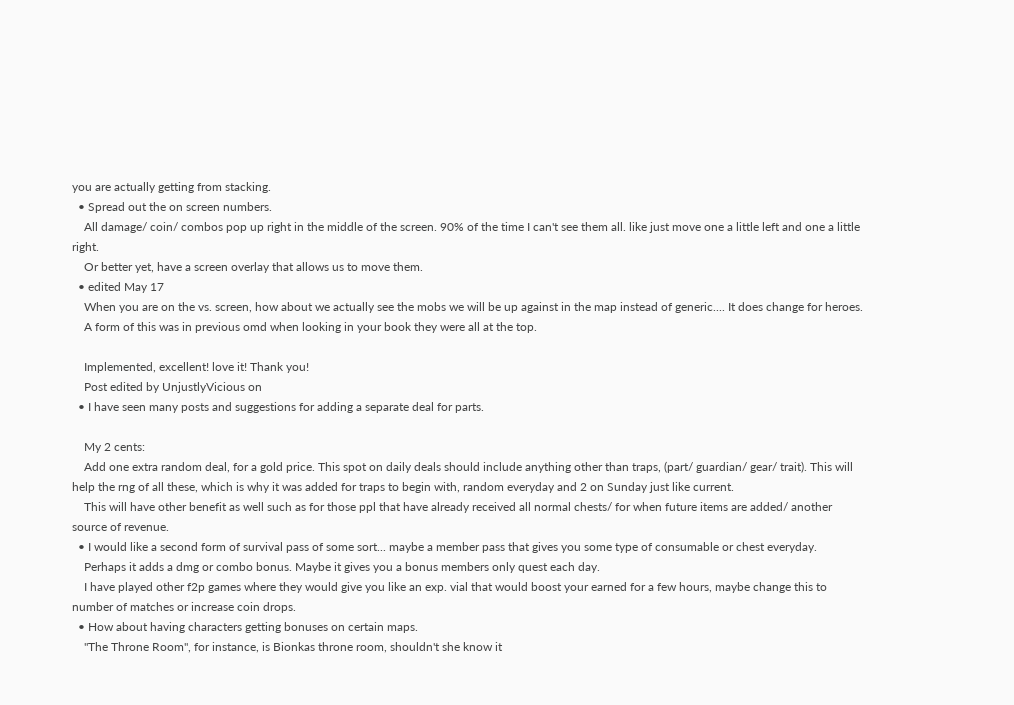you are actually getting from stacking.
  • Spread out the on screen numbers.
    All damage/ coin/ combos pop up right in the middle of the screen. 90% of the time I can't see them all. like just move one a little left and one a little right.
    Or better yet, have a screen overlay that allows us to move them.
  • edited May 17
    When you are on the vs. screen, how about we actually see the mobs we will be up against in the map instead of generic.... It does change for heroes.
    A form of this was in previous omd when looking in your book they were all at the top.

    Implemented, excellent! love it! Thank you!
    Post edited by UnjustlyVicious on
  • I have seen many posts and suggestions for adding a separate deal for parts.

    My 2 cents:
    Add one extra random deal, for a gold price. This spot on daily deals should include anything other than traps, (part/ guardian/ gear/ trait). This will help the rng of all these, which is why it was added for traps to begin with, random everyday and 2 on Sunday just like current.
    This will have other benefit as well such as for those ppl that have already received all normal chests/ for when future items are added/ another source of revenue.
  • I would like a second form of survival pass of some sort... maybe a member pass that gives you some type of consumable or chest everyday.
    Perhaps it adds a dmg or combo bonus. Maybe it gives you a bonus members only quest each day.
    I have played other f2p games where they would give you like an exp. vial that would boost your earned for a few hours, maybe change this to number of matches or increase coin drops.
  • How about having characters getting bonuses on certain maps.
    "The Throne Room", for instance, is Bionkas throne room, shouldn't she know it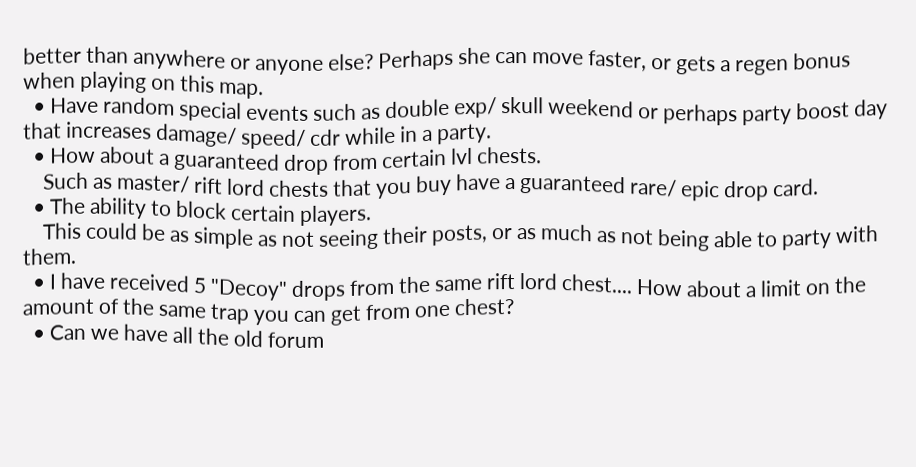better than anywhere or anyone else? Perhaps she can move faster, or gets a regen bonus when playing on this map.
  • Have random special events such as double exp/ skull weekend or perhaps party boost day that increases damage/ speed/ cdr while in a party.
  • How about a guaranteed drop from certain lvl chests.
    Such as master/ rift lord chests that you buy have a guaranteed rare/ epic drop card.
  • The ability to block certain players.
    This could be as simple as not seeing their posts, or as much as not being able to party with them.
  • I have received 5 "Decoy" drops from the same rift lord chest.... How about a limit on the amount of the same trap you can get from one chest?
  • Can we have all the old forum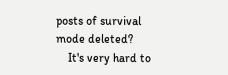posts of survival mode deleted?
    It's very hard to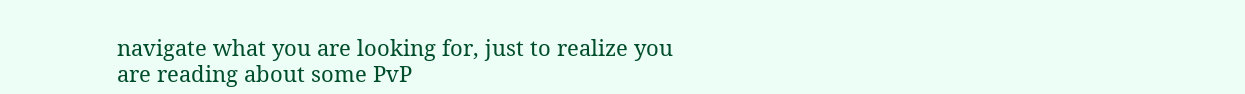navigate what you are looking for, just to realize you are reading about some PvP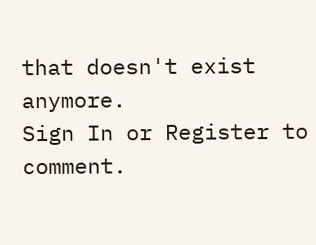that doesn't exist anymore.
Sign In or Register to comment.